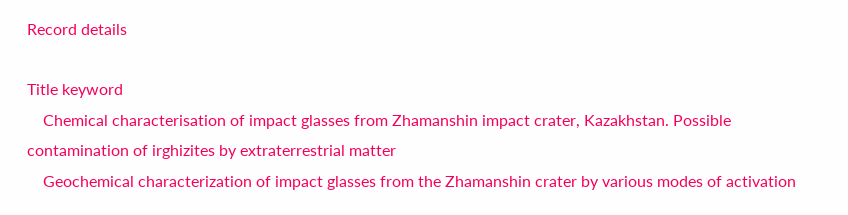Record details

Title keyword
    Chemical characterisation of impact glasses from Zhamanshin impact crater, Kazakhstan. Possible contamination of irghizites by extraterrestrial matter
    Geochemical characterization of impact glasses from the Zhamanshin crater by various modes of activation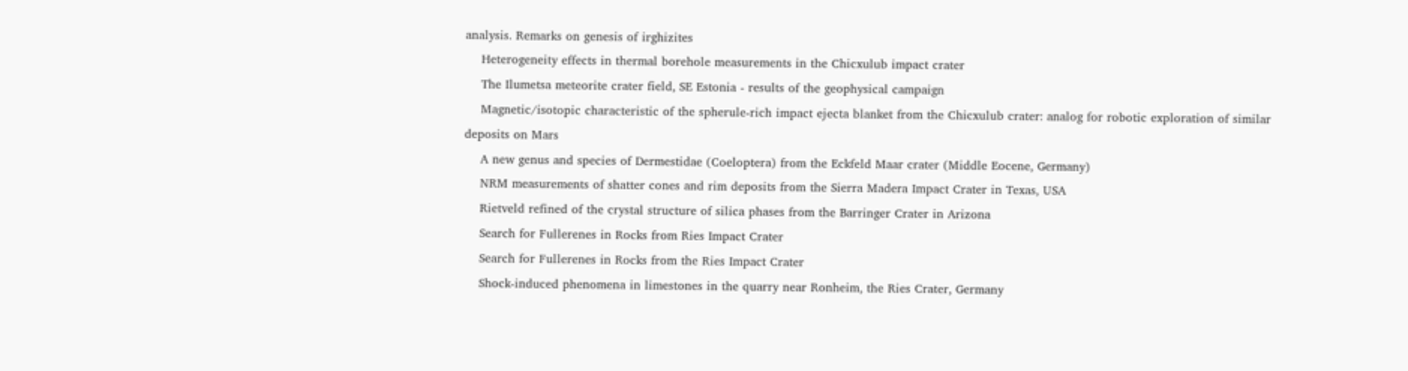analysis. Remarks on genesis of irghizites
    Heterogeneity effects in thermal borehole measurements in the Chicxulub impact crater
    The Ilumetsa meteorite crater field, SE Estonia - results of the geophysical campaign
    Magnetic/isotopic characteristic of the spherule-rich impact ejecta blanket from the Chicxulub crater: analog for robotic exploration of similar deposits on Mars
    A new genus and species of Dermestidae (Coeloptera) from the Eckfeld Maar crater (Middle Eocene, Germany)
    NRM measurements of shatter cones and rim deposits from the Sierra Madera Impact Crater in Texas, USA
    Rietveld refined of the crystal structure of silica phases from the Barringer Crater in Arizona
    Search for Fullerenes in Rocks from Ries Impact Crater
    Search for Fullerenes in Rocks from the Ries Impact Crater
    Shock-induced phenomena in limestones in the quarry near Ronheim, the Ries Crater, Germany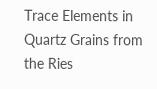Trace Elements in Quartz Grains from the Ries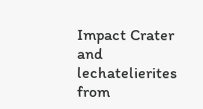Impact Crater and lechatelierites from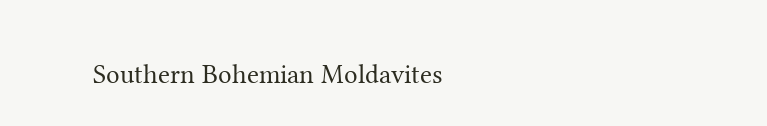Southern Bohemian Moldavites